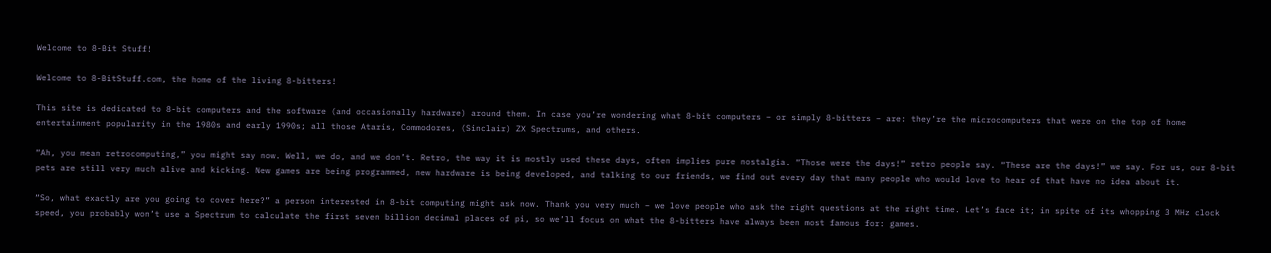Welcome to 8-Bit Stuff!

Welcome to 8-BitStuff.com, the home of the living 8-bitters!

This site is dedicated to 8-bit computers and the software (and occasionally hardware) around them. In case you’re wondering what 8-bit computers – or simply 8-bitters – are: they’re the microcomputers that were on the top of home entertainment popularity in the 1980s and early 1990s; all those Ataris, Commodores, (Sinclair) ZX Spectrums, and others.

“Ah, you mean retrocomputing,” you might say now. Well, we do, and we don’t. Retro, the way it is mostly used these days, often implies pure nostalgia. “Those were the days!” retro people say. “These are the days!” we say. For us, our 8-bit pets are still very much alive and kicking. New games are being programmed, new hardware is being developed, and talking to our friends, we find out every day that many people who would love to hear of that have no idea about it.

“So, what exactly are you going to cover here?” a person interested in 8-bit computing might ask now. Thank you very much – we love people who ask the right questions at the right time. Let’s face it; in spite of its whopping 3 MHz clock speed, you probably won’t use a Spectrum to calculate the first seven billion decimal places of pi, so we’ll focus on what the 8-bitters have always been most famous for: games.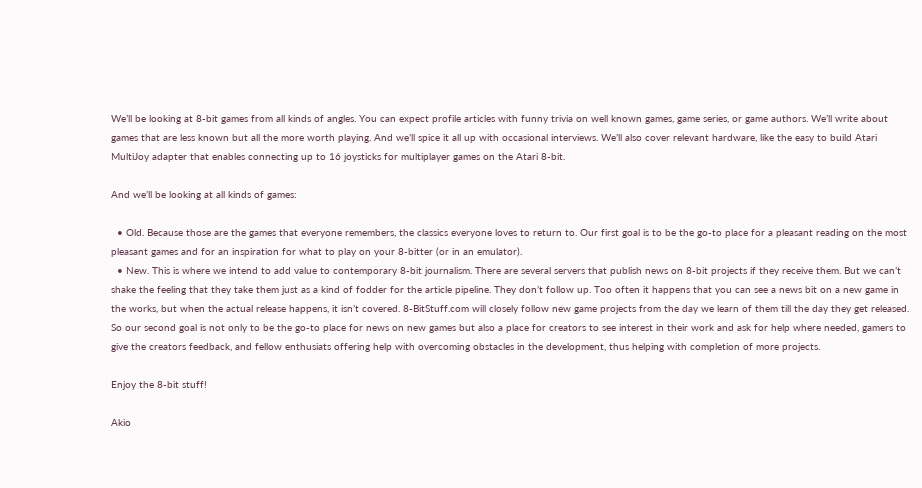We’ll be looking at 8-bit games from all kinds of angles. You can expect profile articles with funny trivia on well known games, game series, or game authors. We’ll write about games that are less known but all the more worth playing. And we’ll spice it all up with occasional interviews. We’ll also cover relevant hardware, like the easy to build Atari MultiJoy adapter that enables connecting up to 16 joysticks for multiplayer games on the Atari 8-bit.

And we’ll be looking at all kinds of games:

  • Old. Because those are the games that everyone remembers, the classics everyone loves to return to. Our first goal is to be the go-to place for a pleasant reading on the most pleasant games and for an inspiration for what to play on your 8-bitter (or in an emulator).
  • New. This is where we intend to add value to contemporary 8-bit journalism. There are several servers that publish news on 8-bit projects if they receive them. But we can’t shake the feeling that they take them just as a kind of fodder for the article pipeline. They don’t follow up. Too often it happens that you can see a news bit on a new game in the works, but when the actual release happens, it isn’t covered. 8-BitStuff.com will closely follow new game projects from the day we learn of them till the day they get released. So our second goal is not only to be the go-to place for news on new games but also a place for creators to see interest in their work and ask for help where needed, gamers to give the creators feedback, and fellow enthusiats offering help with overcoming obstacles in the development, thus helping with completion of more projects.

Enjoy the 8-bit stuff!

Akio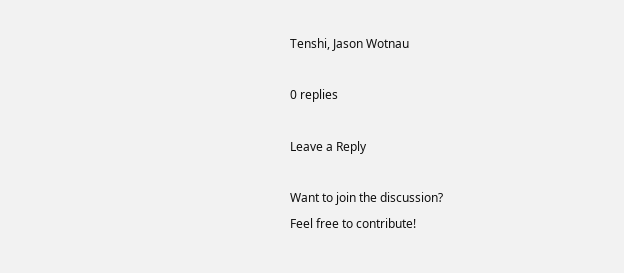Tenshi, Jason Wotnau

0 replies

Leave a Reply

Want to join the discussion?
Feel free to contribute!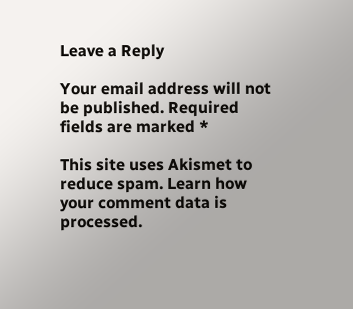Leave a Reply

Your email address will not be published. Required fields are marked *

This site uses Akismet to reduce spam. Learn how your comment data is processed.